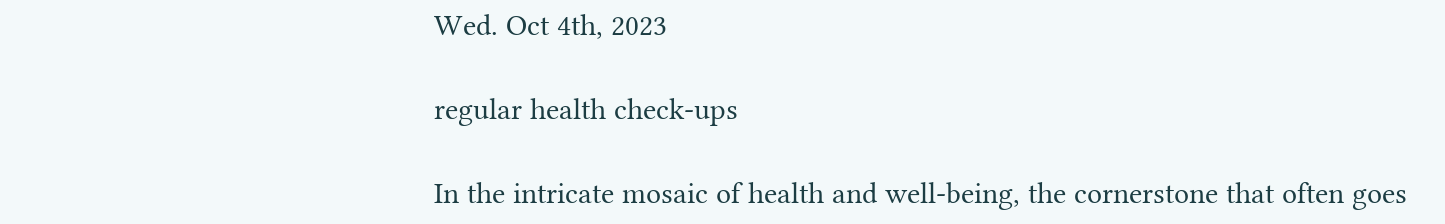Wed. Oct 4th, 2023

regular health check-ups

In the intricate mosaic of health and well-being, the cornerstone that often goes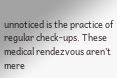unnoticed is the practice of regular check-ups. These medical rendezvous aren’t mere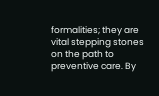formalities; they are vital stepping stones on the path to preventive care. By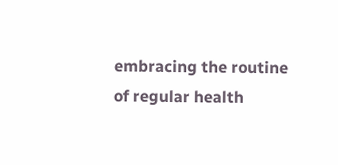embracing the routine of regular health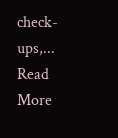check-ups,... Read More